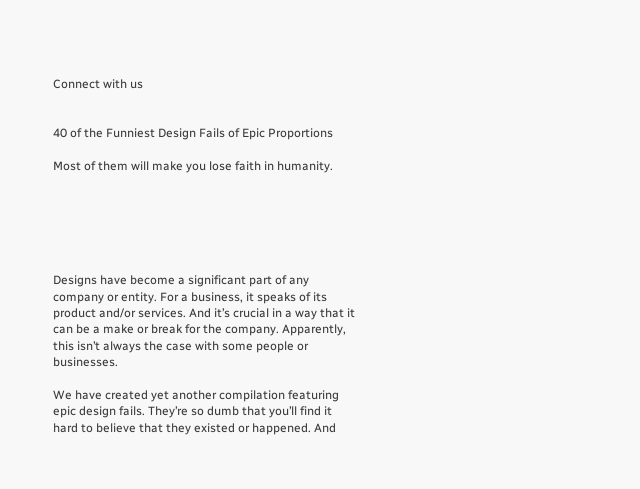Connect with us


40 of the Funniest Design Fails of Epic Proportions

Most of them will make you lose faith in humanity.






Designs have become a significant part of any company or entity. For a business, it speaks of its product and/or services. And it’s crucial in a way that it can be a make or break for the company. Apparently, this isn’t always the case with some people or businesses.

We have created yet another compilation featuring epic design fails. They’re so dumb that you’ll find it hard to believe that they existed or happened. And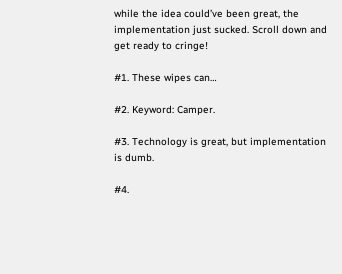while the idea could’ve been great, the implementation just sucked. Scroll down and get ready to cringe!

#1. These wipes can…

#2. Keyword: Camper.

#3. Technology is great, but implementation is dumb.

#4.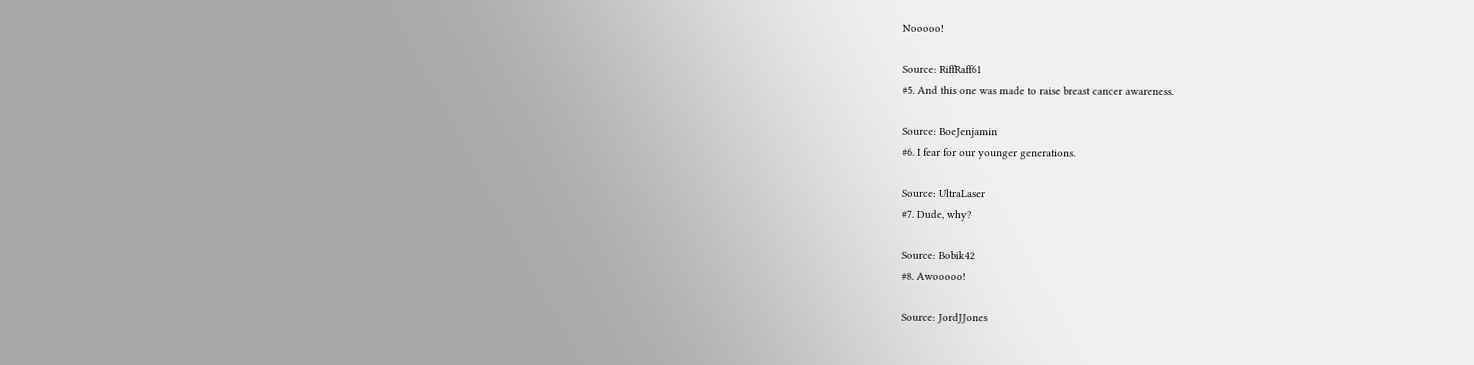Nooooo!

Source: RiffRaff61
#5. And this one was made to raise breast cancer awareness.

Source: BoeJenjamin
#6. I fear for our younger generations.

Source: UltraLaser
#7. Dude, why?

Source: Bobik42
#8. Awooooo!

Source: JordJJones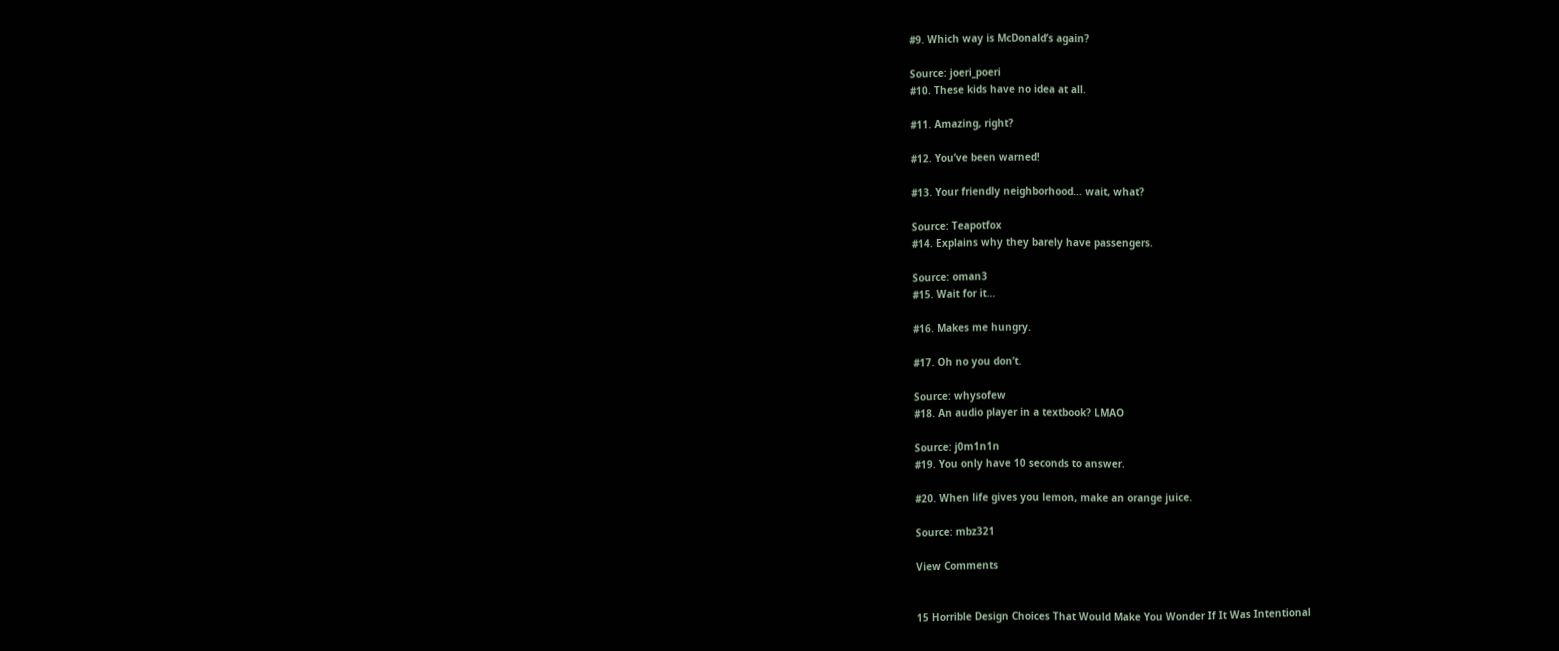#9. Which way is McDonald’s again?

Source: joeri_poeri
#10. These kids have no idea at all.

#11. Amazing, right?

#12. You’ve been warned!

#13. Your friendly neighborhood… wait, what?

Source: Teapotfox
#14. Explains why they barely have passengers.

Source: oman3
#15. Wait for it…

#16. Makes me hungry.

#17. Oh no you don’t.

Source: whysofew
#18. An audio player in a textbook? LMAO

Source: j0m1n1n
#19. You only have 10 seconds to answer.

#20. When life gives you lemon, make an orange juice.

Source: mbz321

View Comments


15 Horrible Design Choices That Would Make You Wonder If It Was Intentional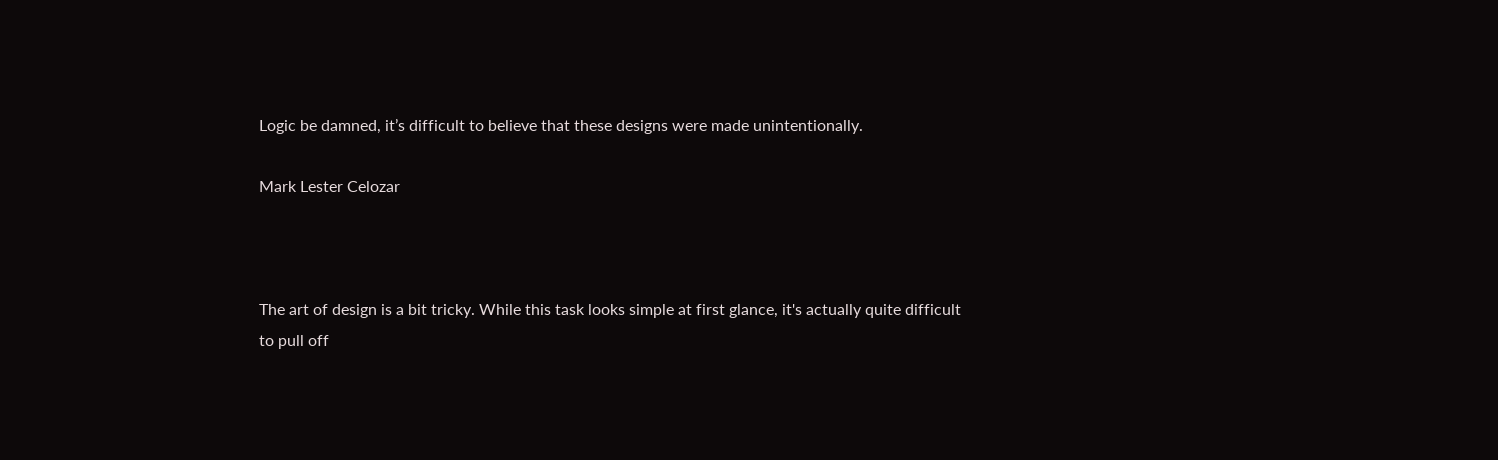Logic be damned, it’s difficult to believe that these designs were made unintentionally.

Mark Lester Celozar



The art of design is a bit tricky. While this task looks simple at first glance, it's actually quite difficult to pull off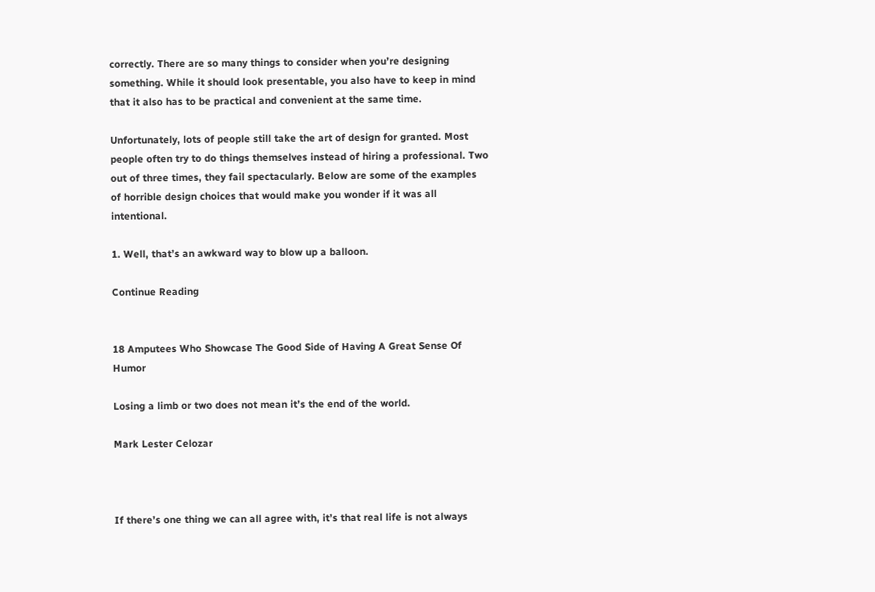correctly. There are so many things to consider when you’re designing something. While it should look presentable, you also have to keep in mind that it also has to be practical and convenient at the same time.

Unfortunately, lots of people still take the art of design for granted. Most people often try to do things themselves instead of hiring a professional. Two out of three times, they fail spectacularly. Below are some of the examples of horrible design choices that would make you wonder if it was all intentional.

1. Well, that’s an awkward way to blow up a balloon.

Continue Reading


18 Amputees Who Showcase The Good Side of Having A Great Sense Of Humor

Losing a limb or two does not mean it’s the end of the world.

Mark Lester Celozar



If there’s one thing we can all agree with, it’s that real life is not always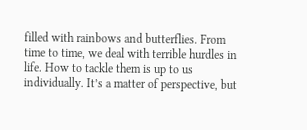filled with rainbows and butterflies. From time to time, we deal with terrible hurdles in life. How to tackle them is up to us individually. It’s a matter of perspective, but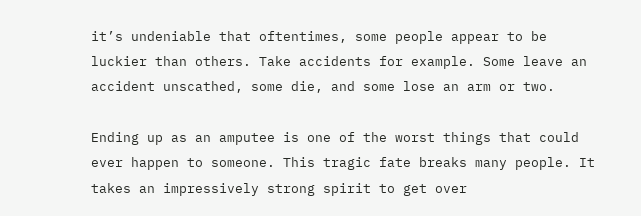it’s undeniable that oftentimes, some people appear to be luckier than others. Take accidents for example. Some leave an accident unscathed, some die, and some lose an arm or two.

Ending up as an amputee is one of the worst things that could ever happen to someone. This tragic fate breaks many people. It takes an impressively strong spirit to get over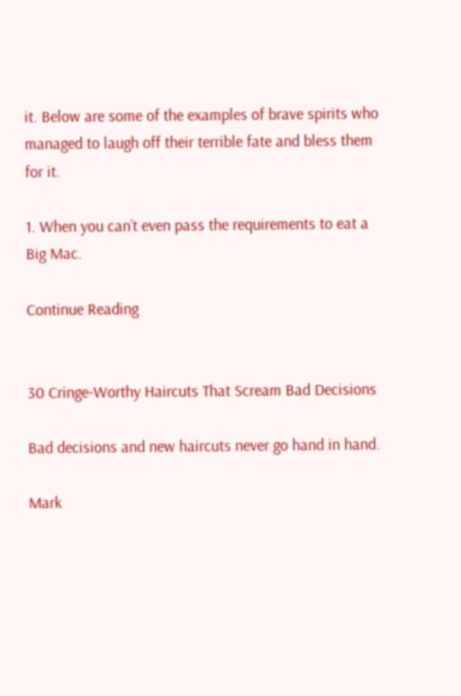it. Below are some of the examples of brave spirits who managed to laugh off their terrible fate and bless them for it.

1. When you can’t even pass the requirements to eat a Big Mac.

Continue Reading


30 Cringe-Worthy Haircuts That Scream Bad Decisions

Bad decisions and new haircuts never go hand in hand.

Mark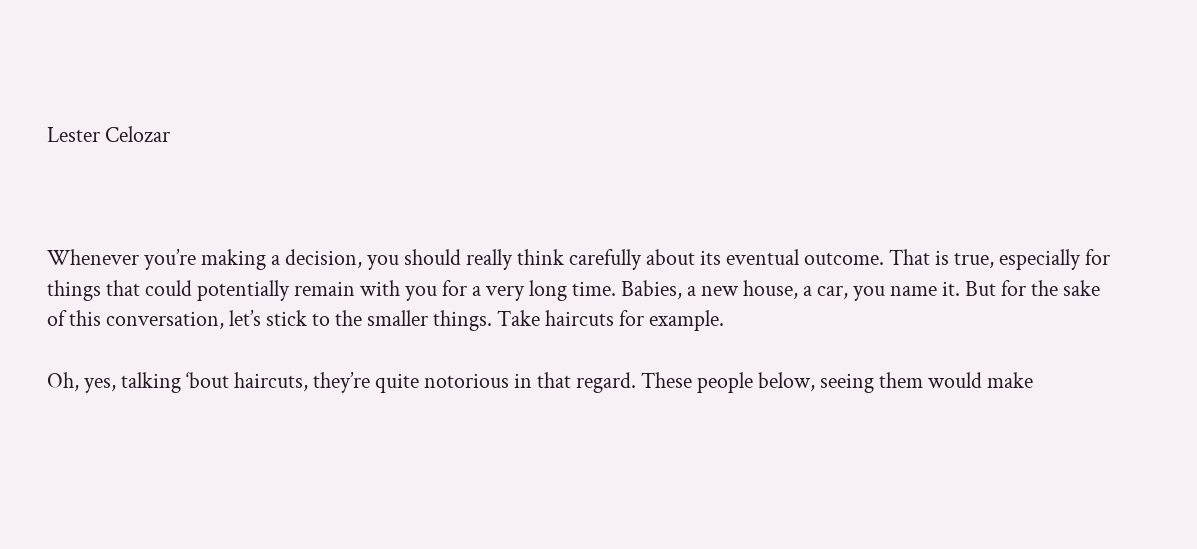Lester Celozar



Whenever you’re making a decision, you should really think carefully about its eventual outcome. That is true, especially for things that could potentially remain with you for a very long time. Babies, a new house, a car, you name it. But for the sake of this conversation, let’s stick to the smaller things. Take haircuts for example.

Oh, yes, talking ‘bout haircuts, they’re quite notorious in that regard. These people below, seeing them would make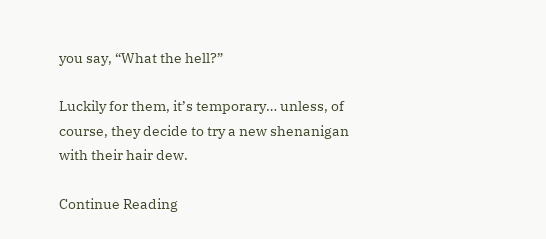you say, “What the hell?”

Luckily for them, it’s temporary… unless, of course, they decide to try a new shenanigan with their hair dew.

Continue Reading